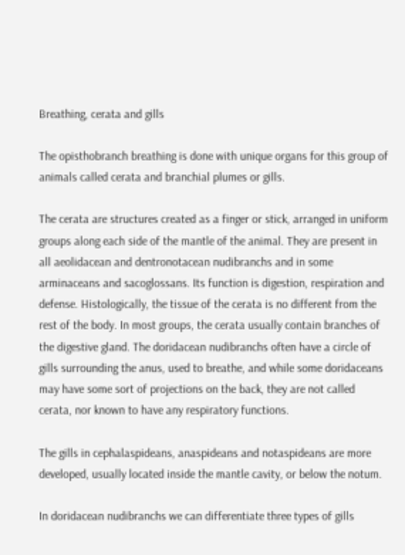Breathing, cerata and gills

The opisthobranch breathing is done with unique organs for this group of animals called cerata and branchial plumes or gills.

The cerata are structures created as a finger or stick, arranged in uniform groups along each side of the mantle of the animal. They are present in all aeolidacean and dentronotacean nudibranchs and in some arminaceans and sacoglossans. Its function is digestion, respiration and defense. Histologically, the tissue of the cerata is no different from the rest of the body. In most groups, the cerata usually contain branches of the digestive gland. The doridacean nudibranchs often have a circle of gills surrounding the anus, used to breathe, and while some doridaceans may have some sort of projections on the back, they are not called cerata, nor known to have any respiratory functions.

The gills in cephalaspideans, anaspideans and notaspideans are more developed, usually located inside the mantle cavity, or below the notum.

In doridacean nudibranchs we can differentiate three types of gills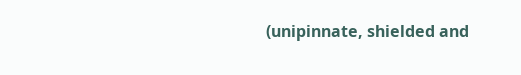(unipinnate, shielded and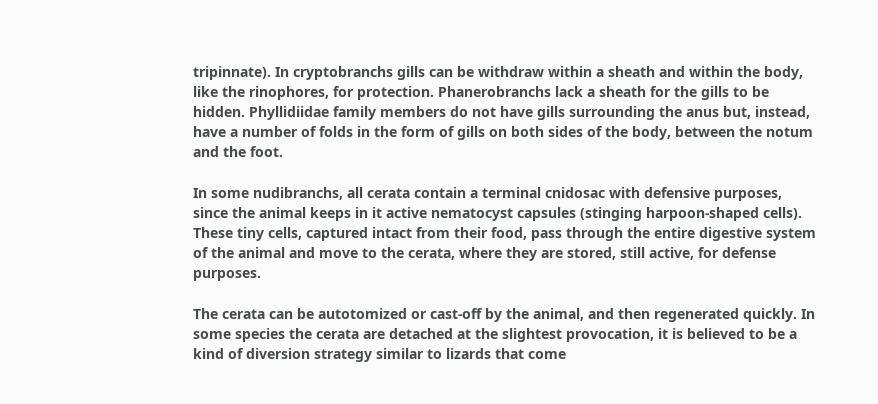tripinnate). In cryptobranchs gills can be withdraw within a sheath and within the body, like the rinophores, for protection. Phanerobranchs lack a sheath for the gills to be hidden. Phyllidiidae family members do not have gills surrounding the anus but, instead, have a number of folds in the form of gills on both sides of the body, between the notum and the foot.

In some nudibranchs, all cerata contain a terminal cnidosac with defensive purposes, since the animal keeps in it active nematocyst capsules (stinging harpoon-shaped cells). These tiny cells, captured intact from their food, pass through the entire digestive system of the animal and move to the cerata, where they are stored, still active, for defense purposes.

The cerata can be autotomized or cast-off by the animal, and then regenerated quickly. In some species the cerata are detached at the slightest provocation, it is believed to be a kind of diversion strategy similar to lizards that come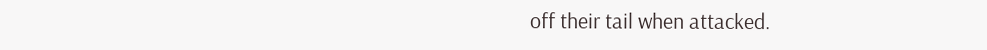off their tail when attacked.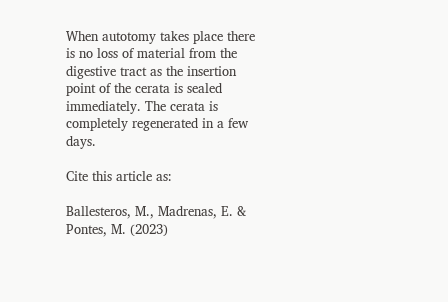When autotomy takes place there is no loss of material from the digestive tract as the insertion point of the cerata is sealed immediately. The cerata is completely regenerated in a few days.

Cite this article as:

Ballesteros, M., Madrenas, E. & Pontes, M. (2023)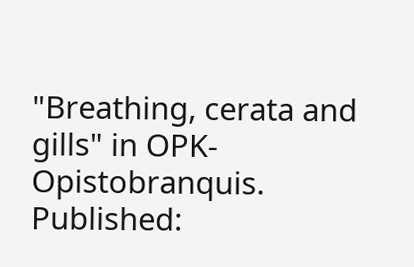"Breathing, cerata and gills" in OPK-Opistobranquis. Published: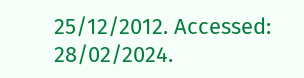25/12/2012. Accessed: 28/02/2024.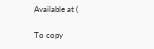Available at (

To copy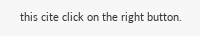this cite click on the right button.